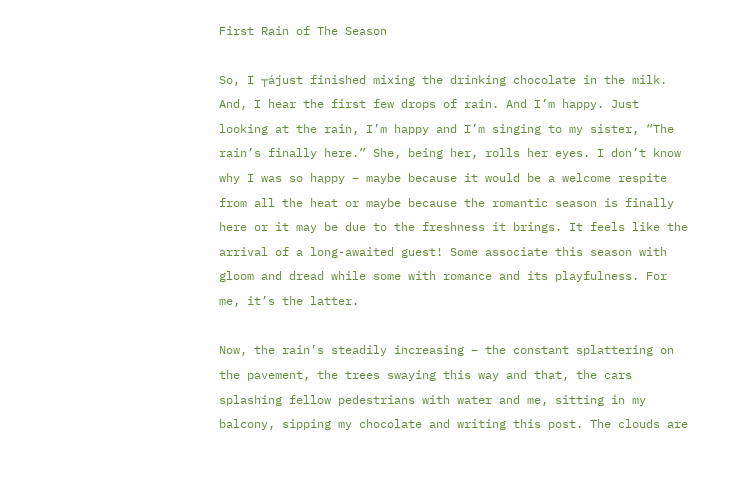First Rain of The Season

So, I ┬ájust finished mixing the drinking chocolate in the milk. And, I hear the first few drops of rain. And I’m happy. Just looking at the rain, I’m happy and I’m singing to my sister, “The rain’s finally here.” She, being her, rolls her eyes. I don’t know why I was so happy – maybe because it would be a welcome respite from all the heat or maybe because the romantic season is finally here or it may be due to the freshness it brings. It feels like the arrival of a long-awaited guest! Some associate this season with gloom and dread while some with romance and its playfulness. For me, it’s the latter.

Now, the rain’s steadily increasing – the constant splattering on the pavement, the trees swaying this way and that, the cars splashing fellow pedestrians with water and me, sitting in my balcony, sipping my chocolate and writing this post. The clouds are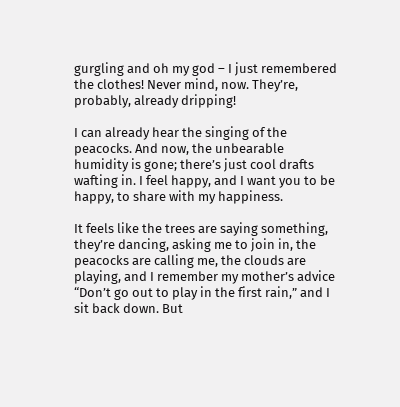gurgling and oh my god – I just remembered the clothes! Never mind, now. They’re, probably, already dripping!

I can already hear the singing of the peacocks. And now, the unbearable humidity is gone; there’s just cool drafts wafting in. I feel happy, and I want you to be happy, to share with my happiness.

It feels like the trees are saying something, they’re dancing, asking me to join in, the peacocks are calling me, the clouds are playing, and I remember my mother’s advice “Don’t go out to play in the first rain,” and I sit back down. But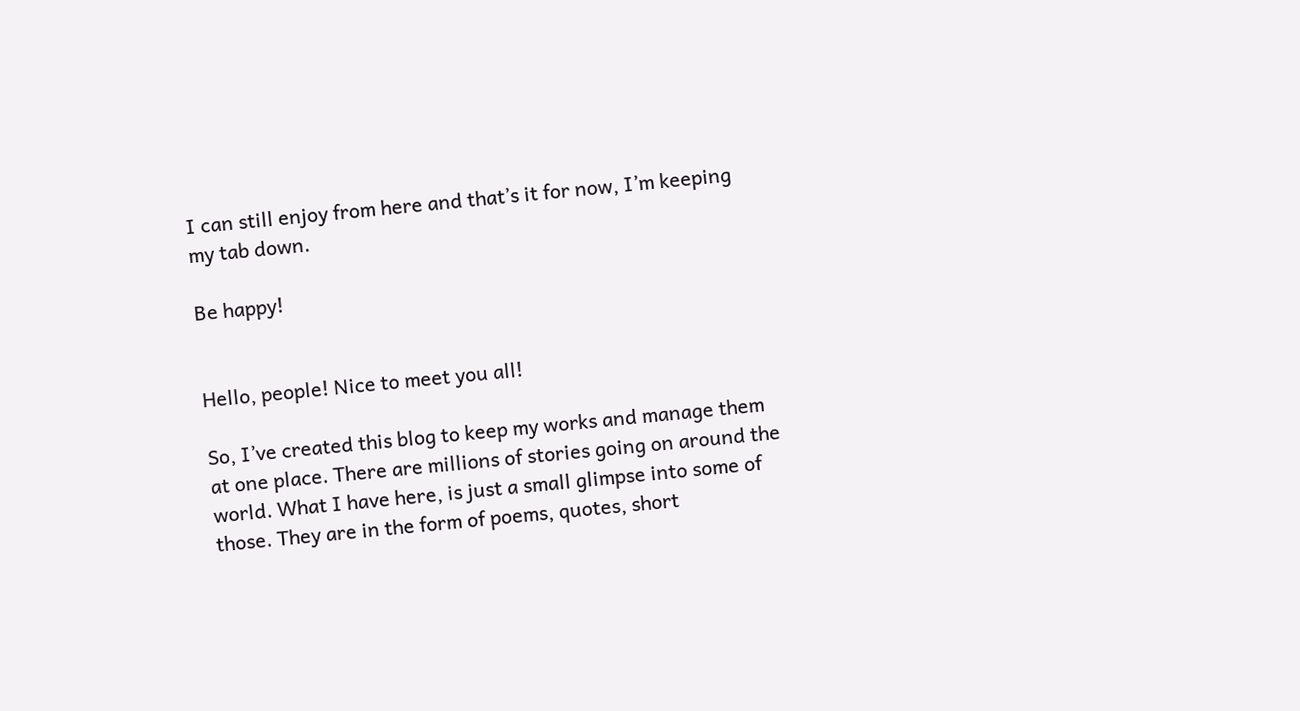I can still enjoy from here and that’s it for now, I’m keeping my tab down.

Be happy!


Hello, people! Nice to meet you all!

So, I’ve created this blog to keep my works and manage them at one place. There are millions of stories going on around the world. What I have here, is just a small glimpse into some of those. They are in the form of poems, quotes, short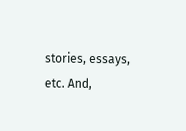stories, essays, etc. And,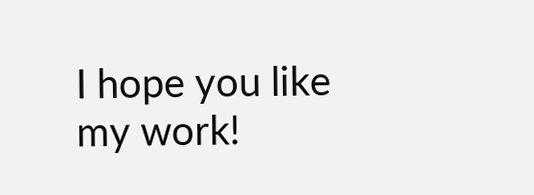I hope you like my work!